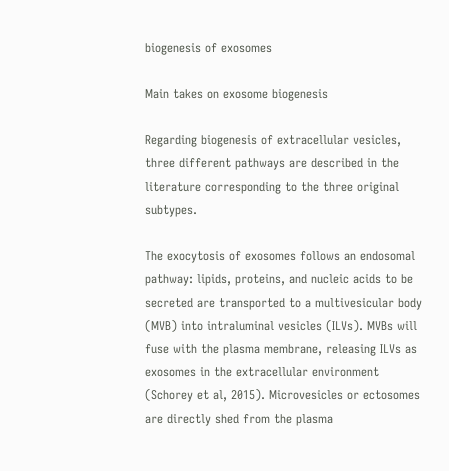biogenesis of exosomes

Main takes on exosome biogenesis

Regarding biogenesis of extracellular vesicles, three different pathways are described in the literature corresponding to the three original subtypes.

The exocytosis of exosomes follows an endosomal pathway: lipids, proteins, and nucleic acids to be secreted are transported to a multivesicular body (MVB) into intraluminal vesicles (ILVs). MVBs will fuse with the plasma membrane, releasing ILVs as exosomes in the extracellular environment (Schorey et al, 2015). Microvesicles or ectosomes are directly shed from the plasma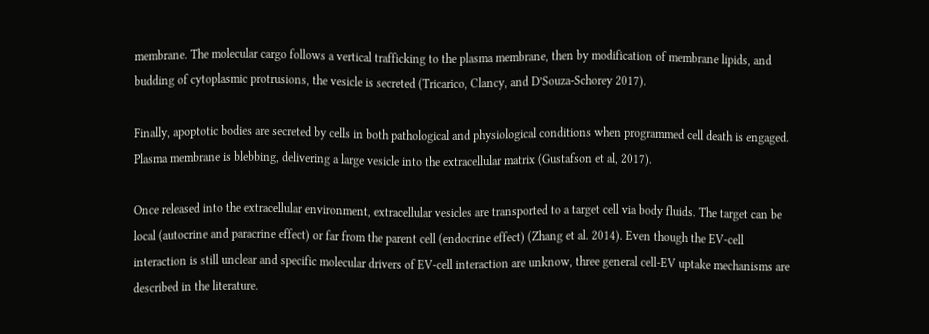membrane. The molecular cargo follows a vertical trafficking to the plasma membrane, then by modification of membrane lipids, and budding of cytoplasmic protrusions, the vesicle is secreted (Tricarico, Clancy, and D’Souza-Schorey 2017).

Finally, apoptotic bodies are secreted by cells in both pathological and physiological conditions when programmed cell death is engaged. Plasma membrane is blebbing, delivering a large vesicle into the extracellular matrix (Gustafson et al, 2017).

Once released into the extracellular environment, extracellular vesicles are transported to a target cell via body fluids. The target can be local (autocrine and paracrine effect) or far from the parent cell (endocrine effect) (Zhang et al. 2014). Even though the EV-cell interaction is still unclear and specific molecular drivers of EV-cell interaction are unknow, three general cell-EV uptake mechanisms are described in the literature.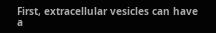First, extracellular vesicles can have a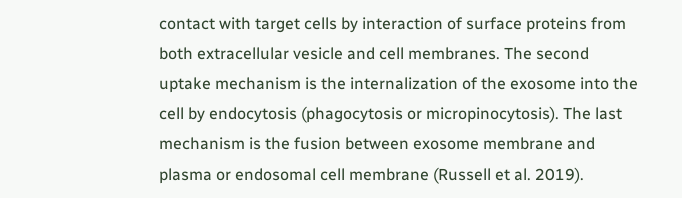contact with target cells by interaction of surface proteins from both extracellular vesicle and cell membranes. The second uptake mechanism is the internalization of the exosome into the cell by endocytosis (phagocytosis or micropinocytosis). The last mechanism is the fusion between exosome membrane and plasma or endosomal cell membrane (Russell et al. 2019).